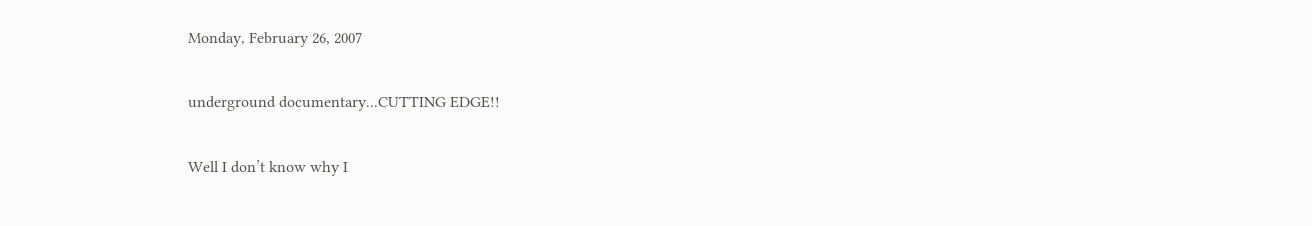Monday, February 26, 2007

underground documentary...CUTTING EDGE!!

Well I don’t know why I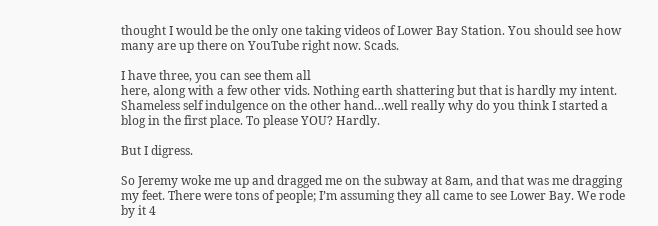thought I would be the only one taking videos of Lower Bay Station. You should see how many are up there on YouTube right now. Scads.

I have three, you can see them all
here, along with a few other vids. Nothing earth shattering but that is hardly my intent. Shameless self indulgence on the other hand…well really why do you think I started a blog in the first place. To please YOU? Hardly.

But I digress.

So Jeremy woke me up and dragged me on the subway at 8am, and that was me dragging my feet. There were tons of people; I’m assuming they all came to see Lower Bay. We rode by it 4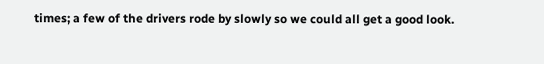times; a few of the drivers rode by slowly so we could all get a good look.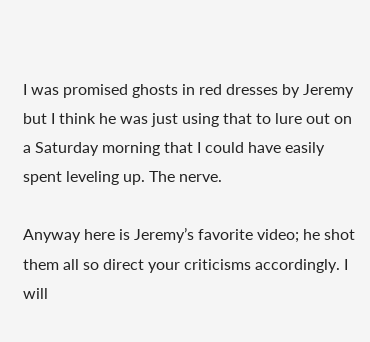I was promised ghosts in red dresses by Jeremy but I think he was just using that to lure out on a Saturday morning that I could have easily spent leveling up. The nerve.

Anyway here is Jeremy’s favorite video; he shot them all so direct your criticisms accordingly. I will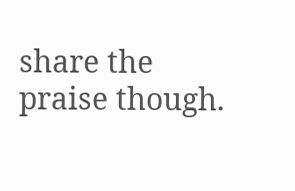share the praise though.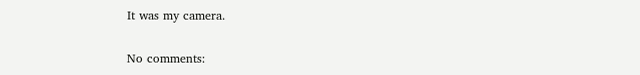It was my camera.

No comments: